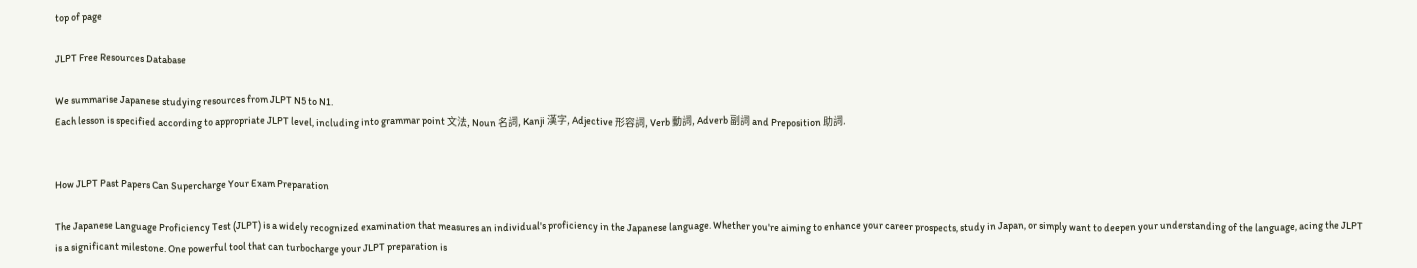top of page

JLPT Free Resources Database

We summarise Japanese studying resources from JLPT N5 to N1.
Each lesson is specified according to appropriate JLPT level, including into grammar point 文法, Noun 名詞, Kanji 漢字, Adjective 形容詞, Verb 動詞, Adverb 副詞 and Preposition 助詞.


How JLPT Past Papers Can Supercharge Your Exam Preparation

The Japanese Language Proficiency Test (JLPT) is a widely recognized examination that measures an individual's proficiency in the Japanese language. Whether you're aiming to enhance your career prospects, study in Japan, or simply want to deepen your understanding of the language, acing the JLPT is a significant milestone. One powerful tool that can turbocharge your JLPT preparation is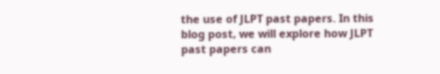the use of JLPT past papers. In this blog post, we will explore how JLPT past papers can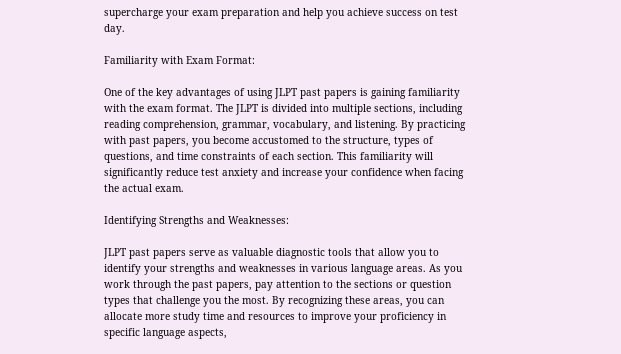supercharge your exam preparation and help you achieve success on test day.

Familiarity with Exam Format:

One of the key advantages of using JLPT past papers is gaining familiarity with the exam format. The JLPT is divided into multiple sections, including reading comprehension, grammar, vocabulary, and listening. By practicing with past papers, you become accustomed to the structure, types of questions, and time constraints of each section. This familiarity will significantly reduce test anxiety and increase your confidence when facing the actual exam.

Identifying Strengths and Weaknesses:

JLPT past papers serve as valuable diagnostic tools that allow you to identify your strengths and weaknesses in various language areas. As you work through the past papers, pay attention to the sections or question types that challenge you the most. By recognizing these areas, you can allocate more study time and resources to improve your proficiency in specific language aspects,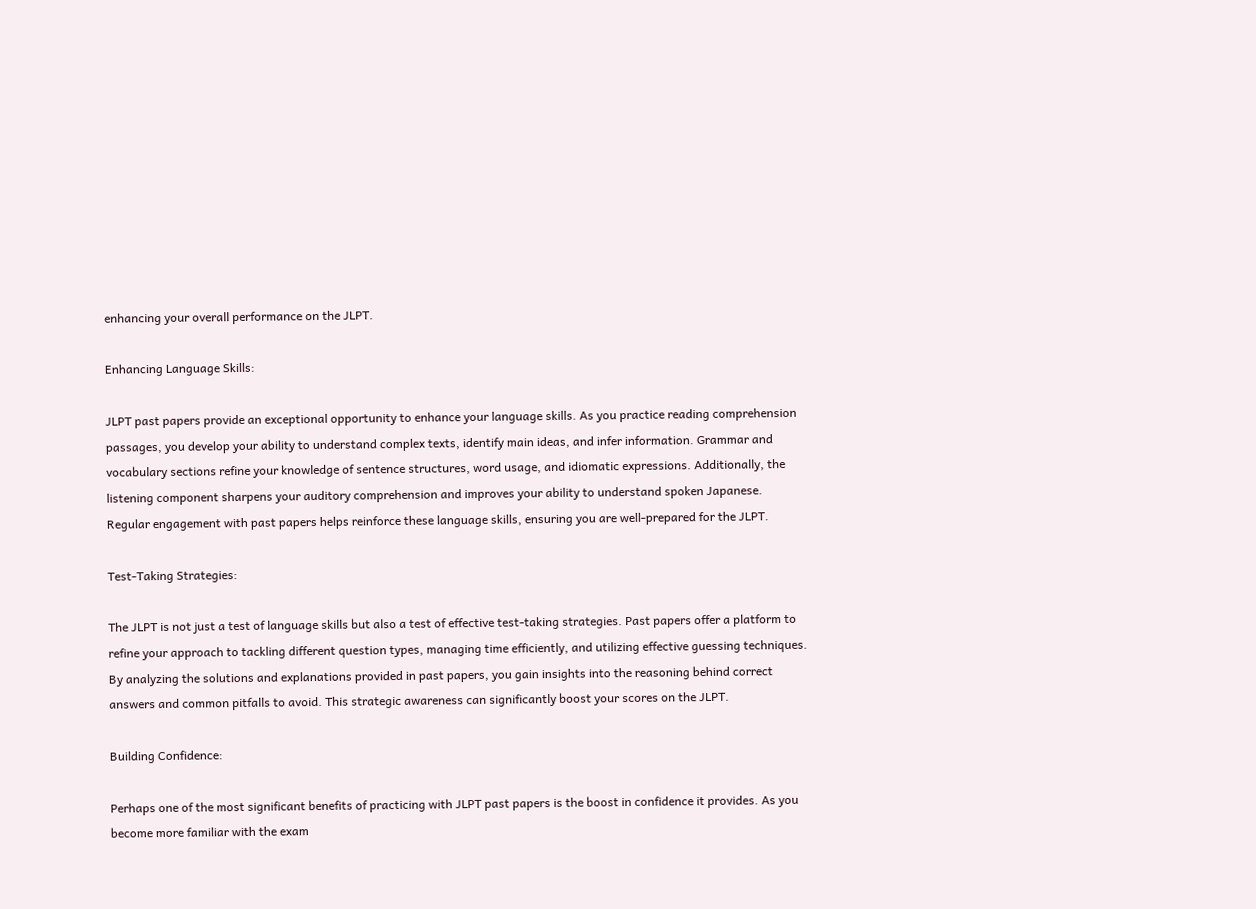enhancing your overall performance on the JLPT.

Enhancing Language Skills:

JLPT past papers provide an exceptional opportunity to enhance your language skills. As you practice reading comprehension passages, you develop your ability to understand complex texts, identify main ideas, and infer information. Grammar and vocabulary sections refine your knowledge of sentence structures, word usage, and idiomatic expressions. Additionally, the listening component sharpens your auditory comprehension and improves your ability to understand spoken Japanese. Regular engagement with past papers helps reinforce these language skills, ensuring you are well-prepared for the JLPT.

Test-Taking Strategies:

The JLPT is not just a test of language skills but also a test of effective test-taking strategies. Past papers offer a platform to refine your approach to tackling different question types, managing time efficiently, and utilizing effective guessing techniques. By analyzing the solutions and explanations provided in past papers, you gain insights into the reasoning behind correct answers and common pitfalls to avoid. This strategic awareness can significantly boost your scores on the JLPT.

Building Confidence:

Perhaps one of the most significant benefits of practicing with JLPT past papers is the boost in confidence it provides. As you become more familiar with the exam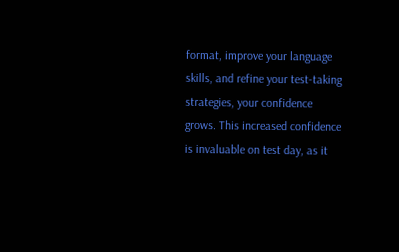format, improve your language skills, and refine your test-taking strategies, your confidence grows. This increased confidence is invaluable on test day, as it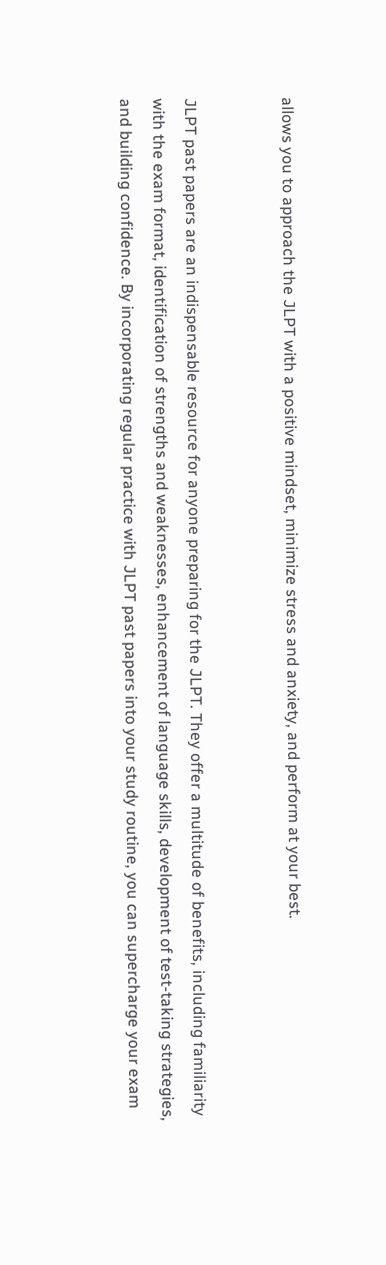allows you to approach the JLPT with a positive mindset, minimize stress and anxiety, and perform at your best.


JLPT past papers are an indispensable resource for anyone preparing for the JLPT. They offer a multitude of benefits, including familiarity with the exam format, identification of strengths and weaknesses, enhancement of language skills, development of test-taking strategies, and building confidence. By incorporating regular practice with JLPT past papers into your study routine, you can supercharge your exam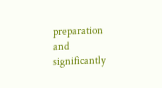preparation and significantly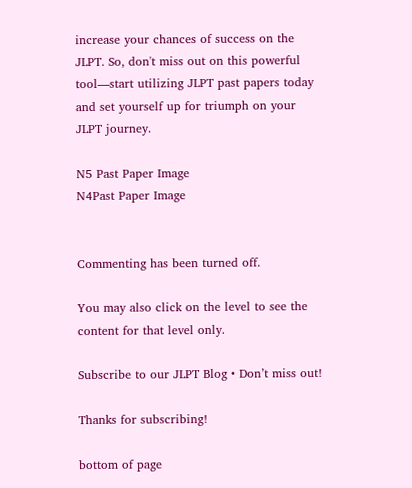increase your chances of success on the JLPT. So, don't miss out on this powerful tool—start utilizing JLPT past papers today and set yourself up for triumph on your JLPT journey.

N5 Past Paper Image
N4Past Paper Image


Commenting has been turned off.

You may also click on the level to see the content for that level only.

Subscribe to our JLPT Blog • Don’t miss out!

Thanks for subscribing!

bottom of page